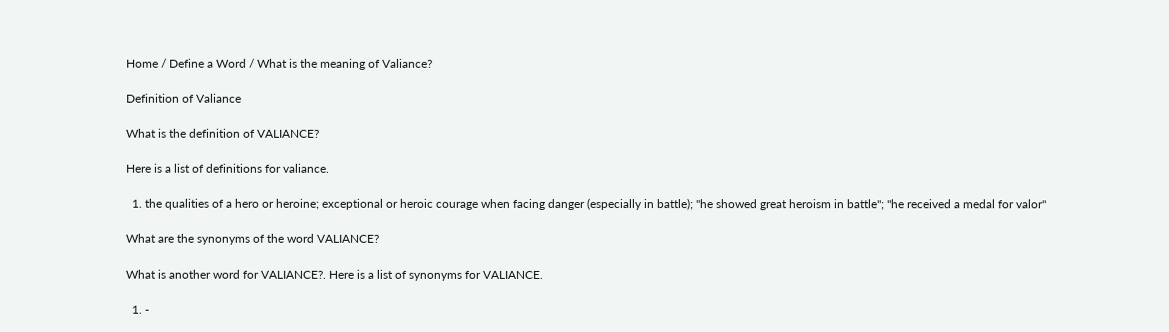Home / Define a Word / What is the meaning of Valiance?

Definition of Valiance

What is the definition of VALIANCE?

Here is a list of definitions for valiance.

  1. the qualities of a hero or heroine; exceptional or heroic courage when facing danger (especially in battle); "he showed great heroism in battle"; "he received a medal for valor"

What are the synonyms of the word VALIANCE?

What is another word for VALIANCE?. Here is a list of synonyms for VALIANCE.

  1. -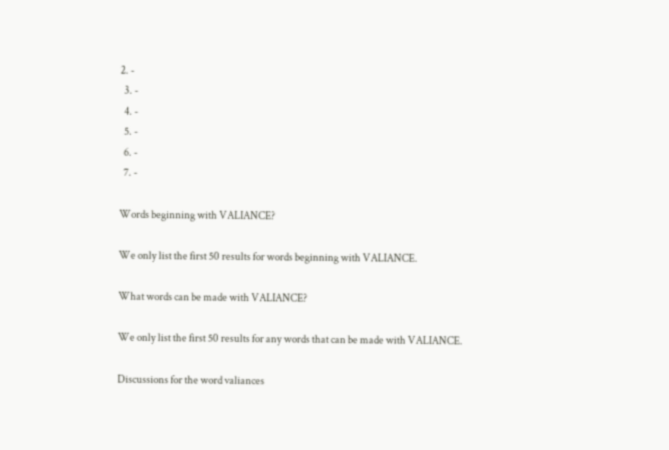2. -
  3. -
  4. -
  5. -
  6. -
  7. -

Words beginning with VALIANCE?

We only list the first 50 results for words beginning with VALIANCE.

What words can be made with VALIANCE?

We only list the first 50 results for any words that can be made with VALIANCE.

Discussions for the word valiances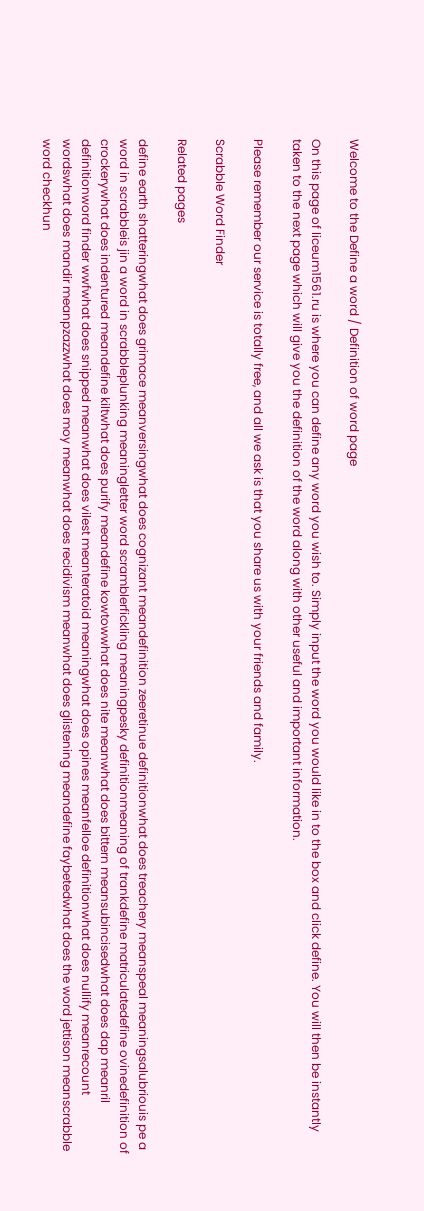Welcome to the Define a word / Definition of word page

On this page of liceum1561.ru is where you can define any word you wish to. Simply input the word you would like in to the box and click define. You will then be instantly taken to the next page which will give you the definition of the word along with other useful and important information.

Please remember our service is totally free, and all we ask is that you share us with your friends and family.

Scrabble Word Finder

Related pages

define earth shatteringwhat does grimace meanversingwhat does cognizant meandefinition zeeretinue definitionwhat does treachery meanspeal meaningsalubriouis pe a word in scrabbleis jin a word in scrabbleplunking meaningletter word scramblerfickling meaningpesky definitionmeaning of trankdefine matriculatedefine ovinedefinition of crockerywhat does indentured meandefine kiltwhat does purify meandefine kowtowwhat does nite meanwhat does bittern meansubincisedwhat does dap meanril definitionword finder wwfwhat does snipped meanwhat does vilest meanteratoid meaningwhat does opines meanfelloe definitionwhat does nullify meanrecount wordswhat does mandir meanpzazzwhat does moy meanwhat does recidivism meanwhat does glistening meandefine faybetedwhat does the word jettison meanscrabble word checkhun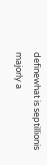definewhat is septillionis majorly a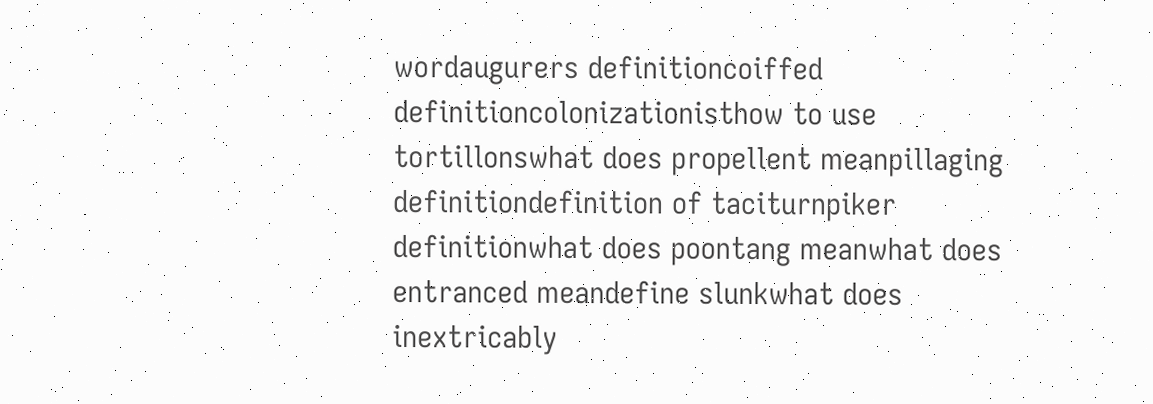wordaugurers definitioncoiffed definitioncolonizationisthow to use tortillonswhat does propellent meanpillaging definitiondefinition of taciturnpiker definitionwhat does poontang meanwhat does entranced meandefine slunkwhat does inextricably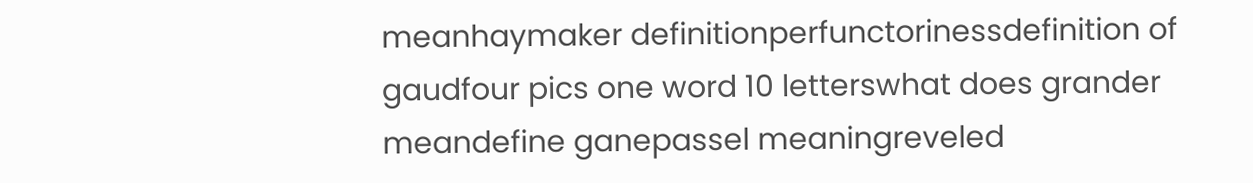meanhaymaker definitionperfunctorinessdefinition of gaudfour pics one word 10 letterswhat does grander meandefine ganepassel meaningreveled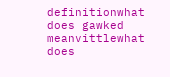definitionwhat does gawked meanvittlewhat does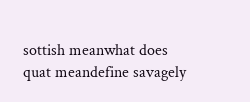sottish meanwhat does quat meandefine savagely